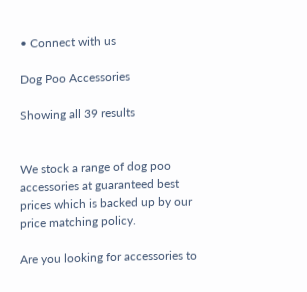• Connect with us

Dog Poo Accessories

Showing all 39 results


We stock a range of dog poo accessories at guaranteed best prices which is backed up by our price matching policy.

Are you looking for accessories to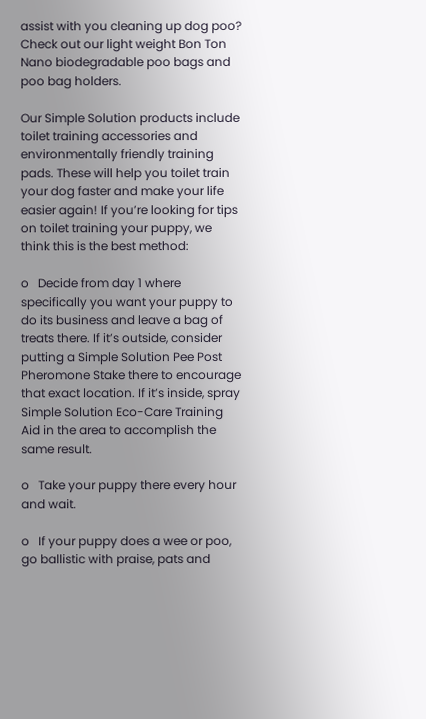assist with you cleaning up dog poo? Check out our light weight Bon Ton Nano biodegradable poo bags and poo bag holders.

Our Simple Solution products include toilet training accessories and environmentally friendly training pads. These will help you toilet train your dog faster and make your life easier again! If you’re looking for tips on toilet training your puppy, we think this is the best method:

o   Decide from day 1 where specifically you want your puppy to do its business and leave a bag of treats there. If it’s outside, consider putting a Simple Solution Pee Post Pheromone Stake there to encourage that exact location. If it’s inside, spray Simple Solution Eco-Care Training Aid in the area to accomplish the same result.

o   Take your puppy there every hour and wait.

o   If your puppy does a wee or poo, go ballistic with praise, pats and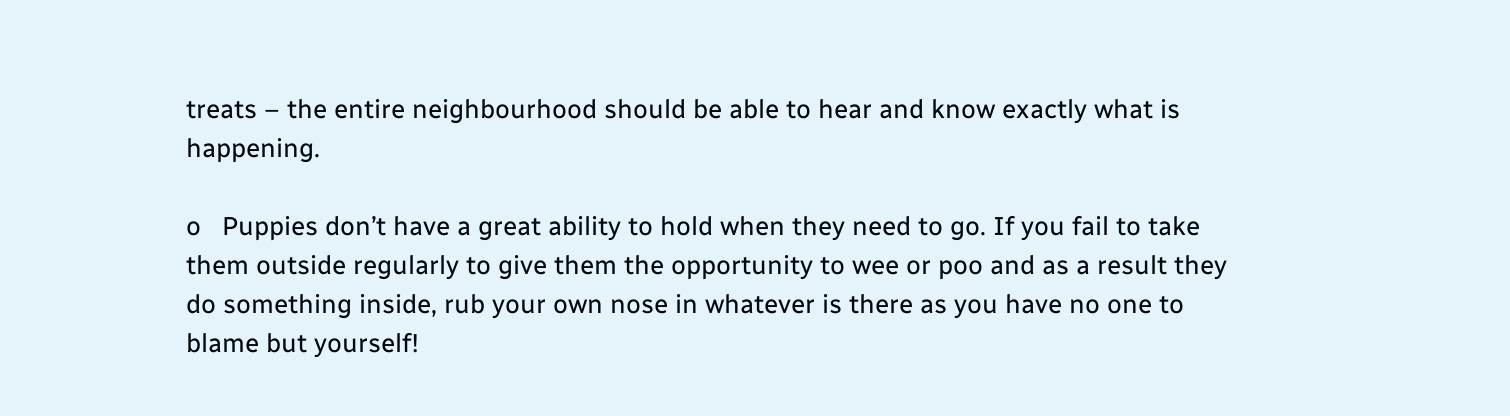treats – the entire neighbourhood should be able to hear and know exactly what is happening.

o   Puppies don’t have a great ability to hold when they need to go. If you fail to take them outside regularly to give them the opportunity to wee or poo and as a result they do something inside, rub your own nose in whatever is there as you have no one to blame but yourself!